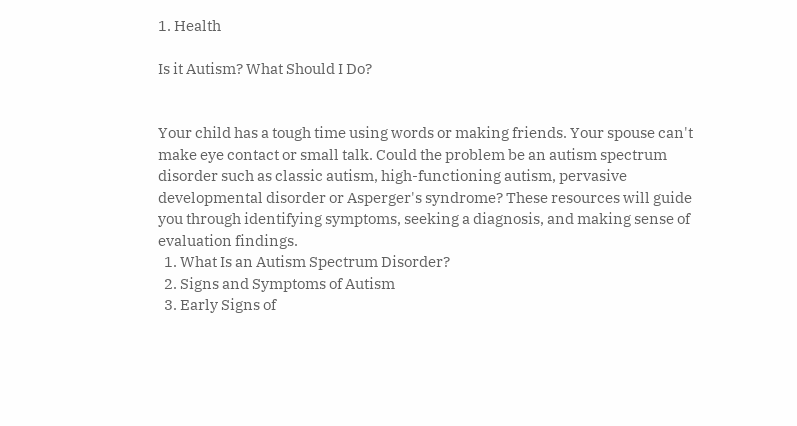1. Health

Is it Autism? What Should I Do?


Your child has a tough time using words or making friends. Your spouse can't make eye contact or small talk. Could the problem be an autism spectrum disorder such as classic autism, high-functioning autism, pervasive developmental disorder or Asperger's syndrome? These resources will guide you through identifying symptoms, seeking a diagnosis, and making sense of evaluation findings.
  1. What Is an Autism Spectrum Disorder?
  2. Signs and Symptoms of Autism
  3. Early Signs of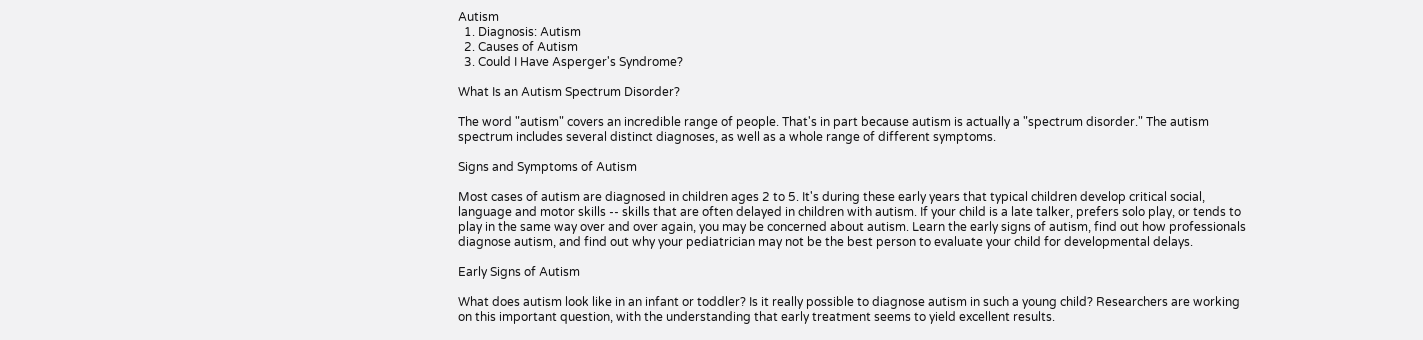Autism
  1. Diagnosis: Autism
  2. Causes of Autism
  3. Could I Have Asperger's Syndrome?

What Is an Autism Spectrum Disorder?

The word "autism" covers an incredible range of people. That's in part because autism is actually a "spectrum disorder." The autism spectrum includes several distinct diagnoses, as well as a whole range of different symptoms.

Signs and Symptoms of Autism

Most cases of autism are diagnosed in children ages 2 to 5. It's during these early years that typical children develop critical social, language and motor skills -- skills that are often delayed in children with autism. If your child is a late talker, prefers solo play, or tends to play in the same way over and over again, you may be concerned about autism. Learn the early signs of autism, find out how professionals diagnose autism, and find out why your pediatrician may not be the best person to evaluate your child for developmental delays.

Early Signs of Autism

What does autism look like in an infant or toddler? Is it really possible to diagnose autism in such a young child? Researchers are working on this important question, with the understanding that early treatment seems to yield excellent results.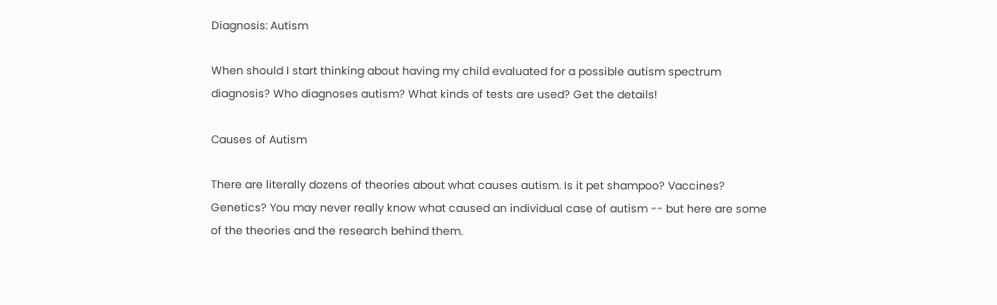Diagnosis: Autism

When should I start thinking about having my child evaluated for a possible autism spectrum diagnosis? Who diagnoses autism? What kinds of tests are used? Get the details!

Causes of Autism

There are literally dozens of theories about what causes autism. Is it pet shampoo? Vaccines? Genetics? You may never really know what caused an individual case of autism -- but here are some of the theories and the research behind them.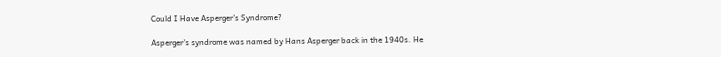Could I Have Asperger's Syndrome?

Asperger's syndrome was named by Hans Asperger back in the 1940s. He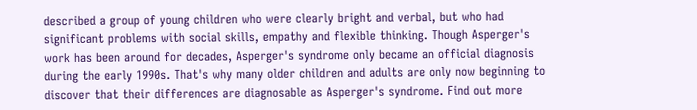described a group of young children who were clearly bright and verbal, but who had significant problems with social skills, empathy and flexible thinking. Though Asperger's work has been around for decades, Asperger's syndrome only became an official diagnosis during the early 1990s. That's why many older children and adults are only now beginning to discover that their differences are diagnosable as Asperger's syndrome. Find out more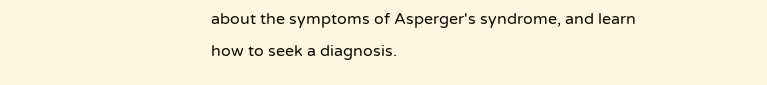about the symptoms of Asperger's syndrome, and learn how to seek a diagnosis.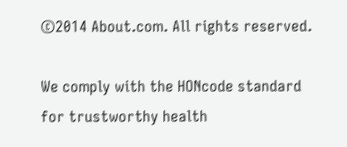©2014 About.com. All rights reserved.

We comply with the HONcode standard
for trustworthy health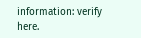information: verify here.